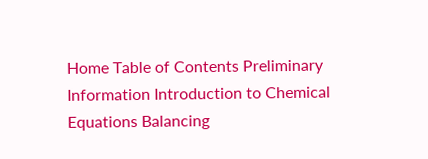Home Table of Contents Preliminary Information Introduction to Chemical Equations Balancing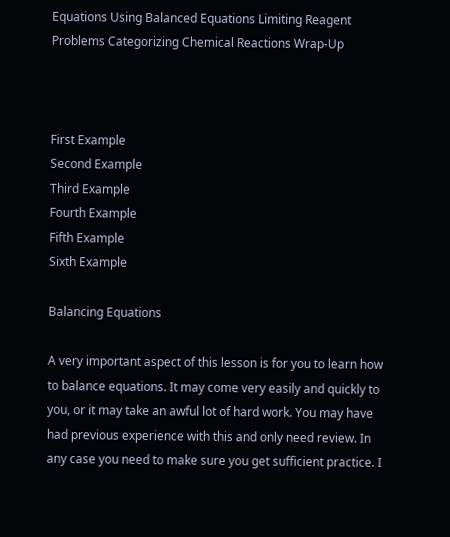Equations Using Balanced Equations Limiting Reagent Problems Categorizing Chemical Reactions Wrap-Up



First Example
Second Example
Third Example
Fourth Example
Fifth Example
Sixth Example

Balancing Equations

A very important aspect of this lesson is for you to learn how to balance equations. It may come very easily and quickly to you, or it may take an awful lot of hard work. You may have had previous experience with this and only need review. In any case you need to make sure you get sufficient practice. I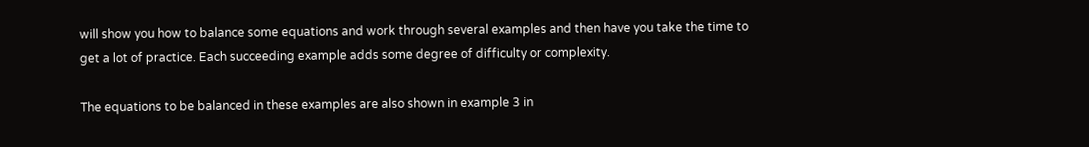will show you how to balance some equations and work through several examples and then have you take the time to get a lot of practice. Each succeeding example adds some degree of difficulty or complexity.

The equations to be balanced in these examples are also shown in example 3 in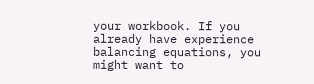your workbook. If you already have experience balancing equations, you might want to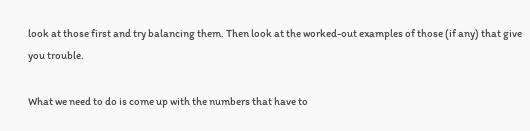look at those first and try balancing them. Then look at the worked-out examples of those (if any) that give you trouble.

What we need to do is come up with the numbers that have to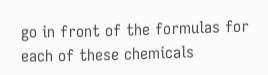go in front of the formulas for each of these chemicals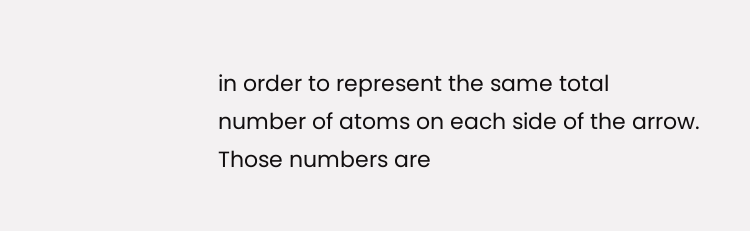in order to represent the same total number of atoms on each side of the arrow. Those numbers are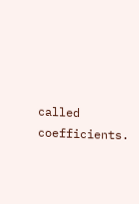called coefficients.